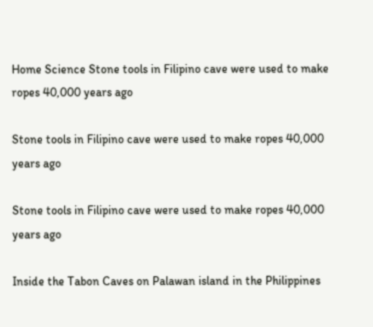Home Science Stone tools in Filipino cave were used to make ropes 40,000 years ago

Stone tools in Filipino cave were used to make ropes 40,000 years ago

Stone tools in Filipino cave were used to make ropes 40,000 years ago

Inside the Tabon Caves on Palawan island in the Philippines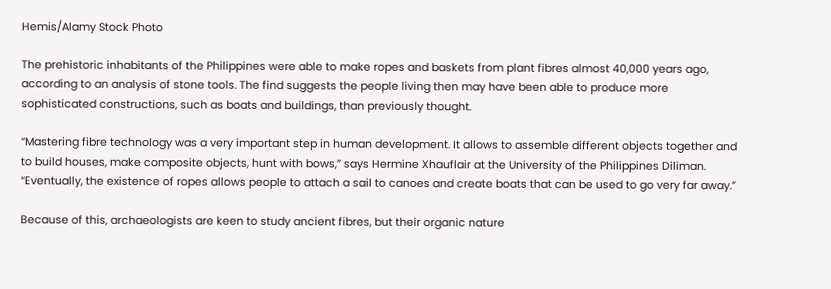Hemis/Alamy Stock Photo

The prehistoric inhabitants of the Philippines were able to make ropes and baskets from plant fibres almost 40,000 years ago, according to an analysis of stone tools. The find suggests the people living then may have been able to produce more sophisticated constructions, such as boats and buildings, than previously thought.

“Mastering fibre technology was a very important step in human development. It allows to assemble different objects together and to build houses, make composite objects, hunt with bows,” says Hermine Xhauflair at the University of the Philippines Diliman. “Eventually, the existence of ropes allows people to attach a sail to canoes and create boats that can be used to go very far away.”

Because of this, archaeologists are keen to study ancient fibres, but their organic nature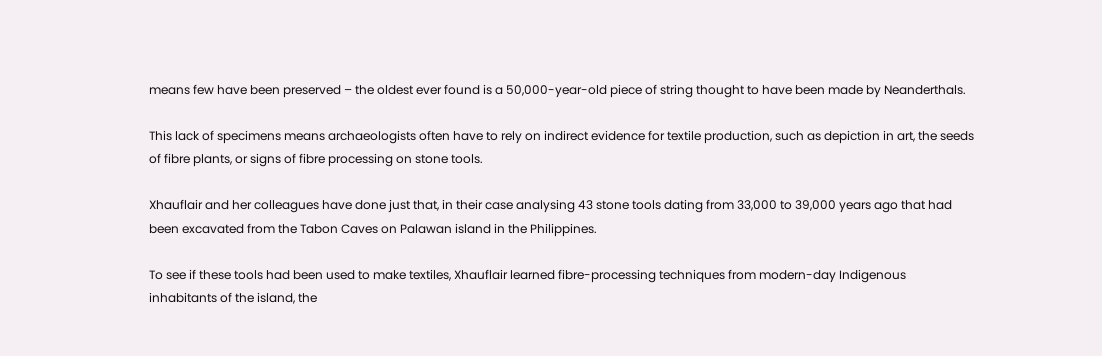means few have been preserved – the oldest ever found is a 50,000-year-old piece of string thought to have been made by Neanderthals.

This lack of specimens means archaeologists often have to rely on indirect evidence for textile production, such as depiction in art, the seeds of fibre plants, or signs of fibre processing on stone tools.

Xhauflair and her colleagues have done just that, in their case analysing 43 stone tools dating from 33,000 to 39,000 years ago that had been excavated from the Tabon Caves on Palawan island in the Philippines.

To see if these tools had been used to make textiles, Xhauflair learned fibre-processing techniques from modern-day Indigenous inhabitants of the island, the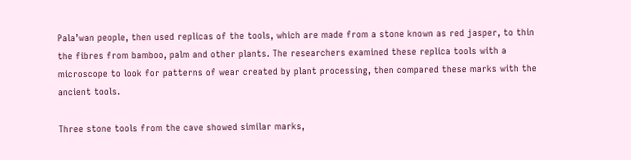Pala’wan people, then used replicas of the tools, which are made from a stone known as red jasper, to thin the fibres from bamboo, palm and other plants. The researchers examined these replica tools with a microscope to look for patterns of wear created by plant processing, then compared these marks with the ancient tools.

Three stone tools from the cave showed similar marks,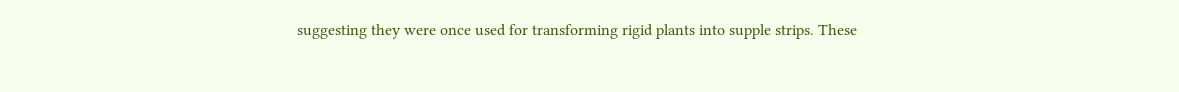suggesting they were once used for transforming rigid plants into supple strips. These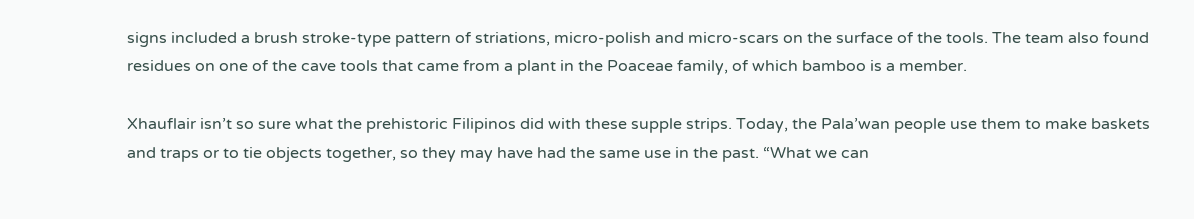signs included a brush stroke-type pattern of striations, micro-polish and micro-scars on the surface of the tools. The team also found residues on one of the cave tools that came from a plant in the Poaceae family, of which bamboo is a member.

Xhauflair isn’t so sure what the prehistoric Filipinos did with these supple strips. Today, the Pala’wan people use them to make baskets and traps or to tie objects together, so they may have had the same use in the past. “What we can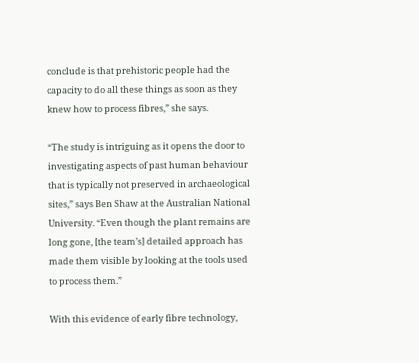conclude is that prehistoric people had the capacity to do all these things as soon as they knew how to process fibres,” she says.

“The study is intriguing as it opens the door to investigating aspects of past human behaviour that is typically not preserved in archaeological sites,” says Ben Shaw at the Australian National University. “Even though the plant remains are long gone, [the team’s] detailed approach has made them visible by looking at the tools used to process them.”

With this evidence of early fibre technology,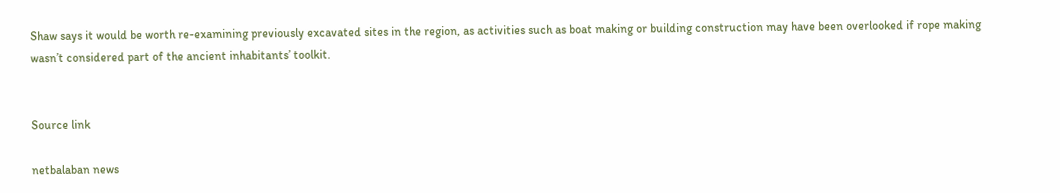Shaw says it would be worth re-examining previously excavated sites in the region, as activities such as boat making or building construction may have been overlooked if rope making wasn’t considered part of the ancient inhabitants’ toolkit.


Source link

netbalaban news